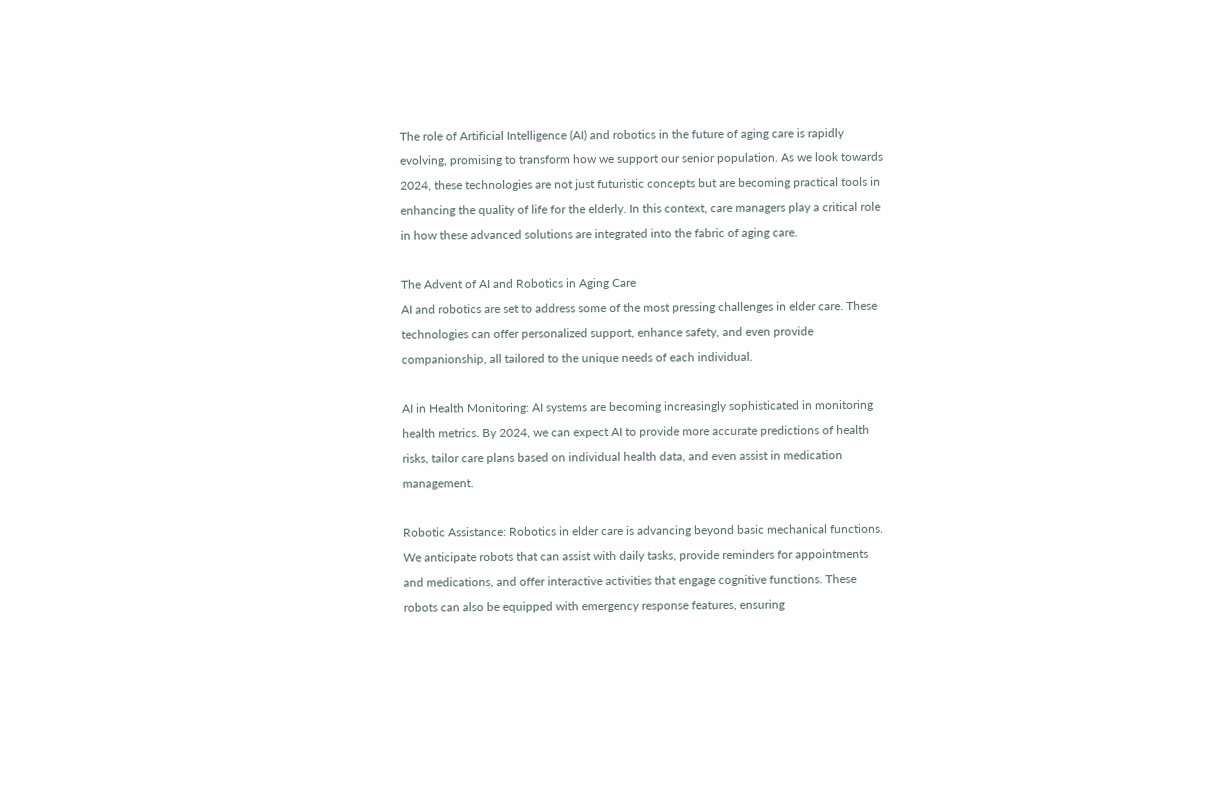The role of Artificial Intelligence (AI) and robotics in the future of aging care is rapidly evolving, promising to transform how we support our senior population. As we look towards 2024, these technologies are not just futuristic concepts but are becoming practical tools in enhancing the quality of life for the elderly. In this context, care managers play a critical role in how these advanced solutions are integrated into the fabric of aging care.

The Advent of AI and Robotics in Aging Care
AI and robotics are set to address some of the most pressing challenges in elder care. These technologies can offer personalized support, enhance safety, and even provide companionship, all tailored to the unique needs of each individual.

AI in Health Monitoring: AI systems are becoming increasingly sophisticated in monitoring health metrics. By 2024, we can expect AI to provide more accurate predictions of health risks, tailor care plans based on individual health data, and even assist in medication management.

Robotic Assistance: Robotics in elder care is advancing beyond basic mechanical functions. We anticipate robots that can assist with daily tasks, provide reminders for appointments and medications, and offer interactive activities that engage cognitive functions. These robots can also be equipped with emergency response features, ensuring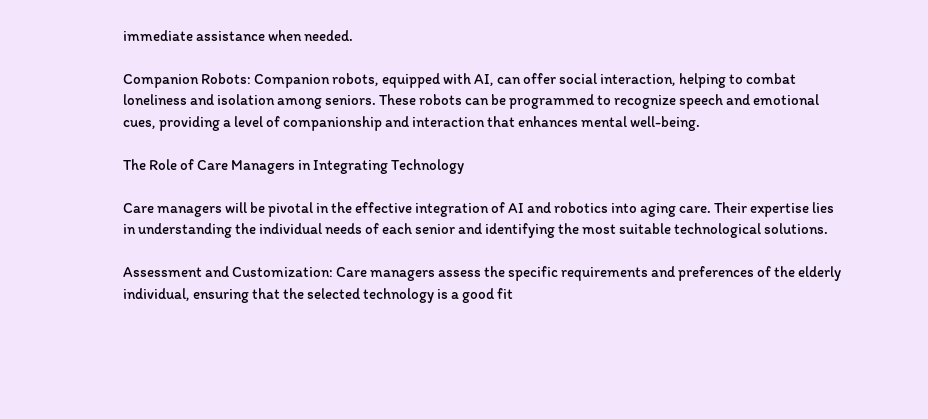immediate assistance when needed.

Companion Robots: Companion robots, equipped with AI, can offer social interaction, helping to combat loneliness and isolation among seniors. These robots can be programmed to recognize speech and emotional cues, providing a level of companionship and interaction that enhances mental well-being.

The Role of Care Managers in Integrating Technology

Care managers will be pivotal in the effective integration of AI and robotics into aging care. Their expertise lies in understanding the individual needs of each senior and identifying the most suitable technological solutions.

Assessment and Customization: Care managers assess the specific requirements and preferences of the elderly individual, ensuring that the selected technology is a good fit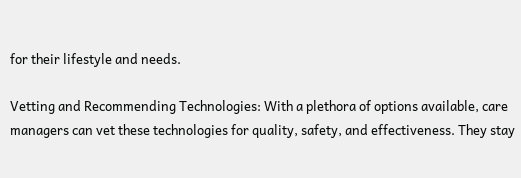for their lifestyle and needs.

Vetting and Recommending Technologies: With a plethora of options available, care managers can vet these technologies for quality, safety, and effectiveness. They stay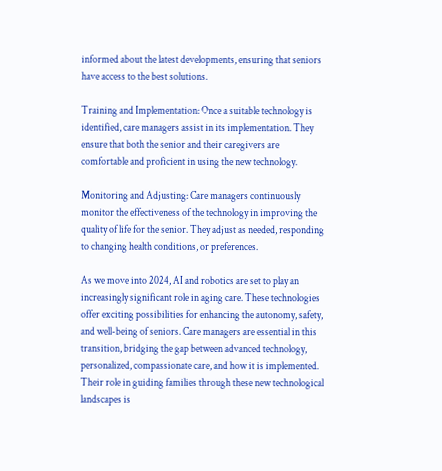informed about the latest developments, ensuring that seniors have access to the best solutions.

Training and Implementation: Once a suitable technology is identified, care managers assist in its implementation. They ensure that both the senior and their caregivers are comfortable and proficient in using the new technology.

Monitoring and Adjusting: Care managers continuously monitor the effectiveness of the technology in improving the quality of life for the senior. They adjust as needed, responding to changing health conditions, or preferences.

As we move into 2024, AI and robotics are set to play an increasingly significant role in aging care. These technologies offer exciting possibilities for enhancing the autonomy, safety, and well-being of seniors. Care managers are essential in this transition, bridging the gap between advanced technology, personalized, compassionate care, and how it is implemented. Their role in guiding families through these new technological landscapes is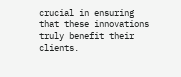crucial in ensuring that these innovations truly benefit their clients.